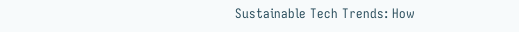Sustainable Tech Trends: How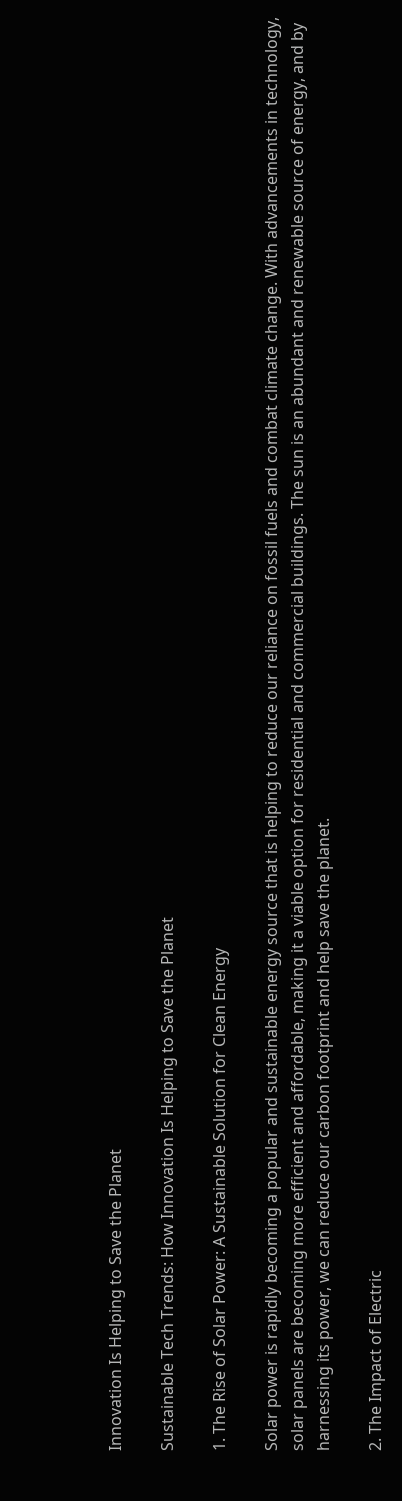Innovation Is Helping to Save the Planet

Sustainable Tech Trends: How Innovation Is Helping to Save the Planet

1. The Rise of Solar Power: A Sustainable Solution for Clean Energy

Solar power is rapidly becoming a popular and sustainable energy source that is helping to reduce our reliance on fossil fuels and combat climate change. With advancements in technology, solar panels are becoming more efficient and affordable, making it a viable option for residential and commercial buildings. The sun is an abundant and renewable source of energy, and by harnessing its power, we can reduce our carbon footprint and help save the planet.

2. The Impact of Electric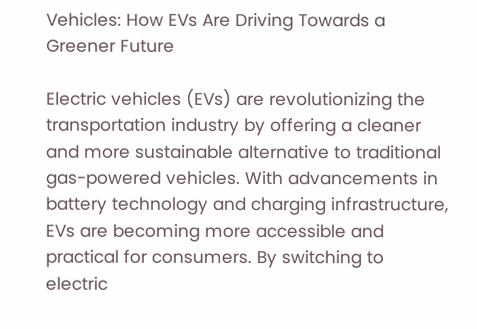Vehicles: How EVs Are Driving Towards a Greener Future

Electric vehicles (EVs) are revolutionizing the transportation industry by offering a cleaner and more sustainable alternative to traditional gas-powered vehicles. With advancements in battery technology and charging infrastructure, EVs are becoming more accessible and practical for consumers. By switching to electric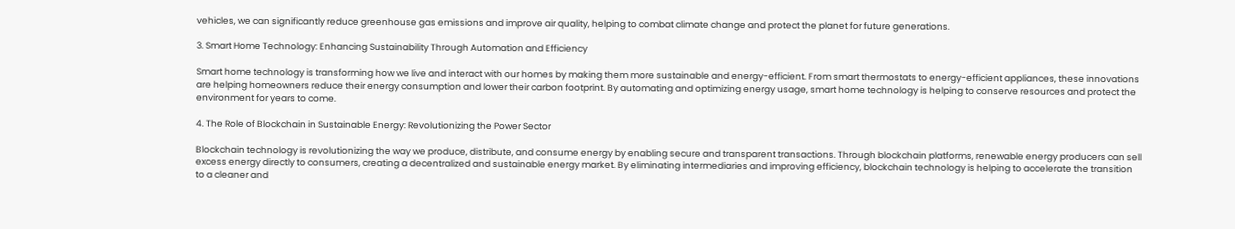vehicles, we can significantly reduce greenhouse gas emissions and improve air quality, helping to combat climate change and protect the planet for future generations.

3. Smart Home Technology: Enhancing Sustainability Through Automation and Efficiency

Smart home technology is transforming how we live and interact with our homes by making them more sustainable and energy-efficient. From smart thermostats to energy-efficient appliances, these innovations are helping homeowners reduce their energy consumption and lower their carbon footprint. By automating and optimizing energy usage, smart home technology is helping to conserve resources and protect the environment for years to come.

4. The Role of Blockchain in Sustainable Energy: Revolutionizing the Power Sector

Blockchain technology is revolutionizing the way we produce, distribute, and consume energy by enabling secure and transparent transactions. Through blockchain platforms, renewable energy producers can sell excess energy directly to consumers, creating a decentralized and sustainable energy market. By eliminating intermediaries and improving efficiency, blockchain technology is helping to accelerate the transition to a cleaner and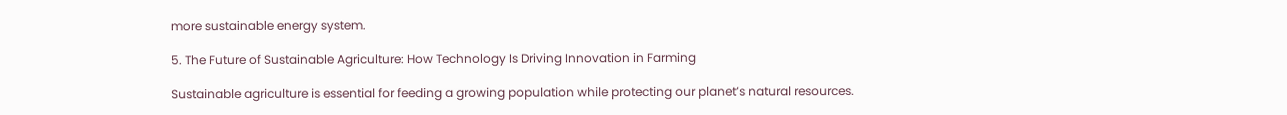more sustainable energy system.

5. The Future of Sustainable Agriculture: How Technology Is Driving Innovation in Farming

Sustainable agriculture is essential for feeding a growing population while protecting our planet’s natural resources.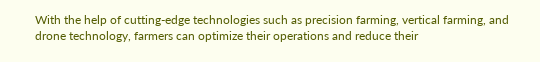With the help of cutting-edge technologies such as precision farming, vertical farming, and drone technology, farmers can optimize their operations and reduce their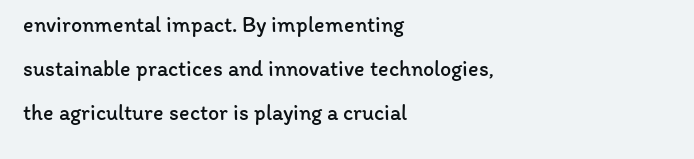environmental impact. By implementing sustainable practices and innovative technologies, the agriculture sector is playing a crucial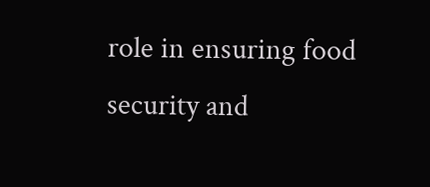role in ensuring food security and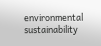environmental sustainability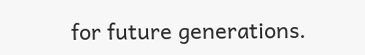for future generations.